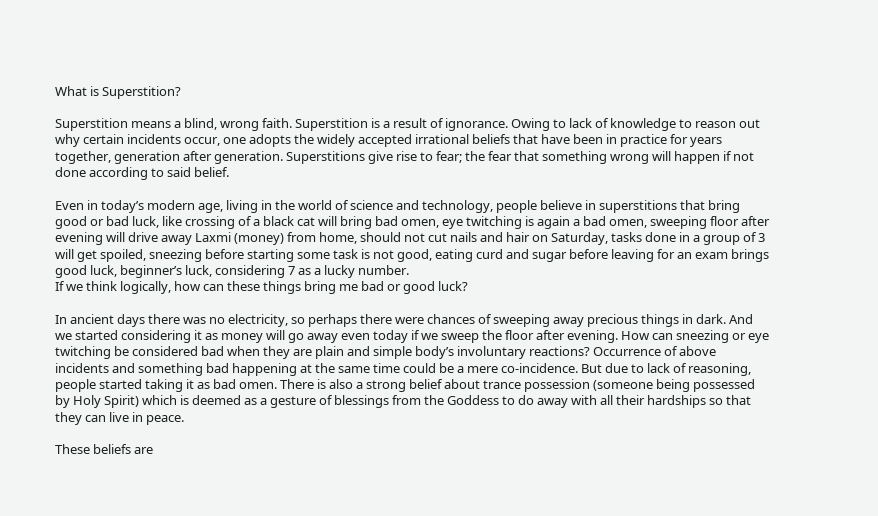What is Superstition?

Superstition means a blind, wrong faith. Superstition is a result of ignorance. Owing to lack of knowledge to reason out why certain incidents occur, one adopts the widely accepted irrational beliefs that have been in practice for years together, generation after generation. Superstitions give rise to fear; the fear that something wrong will happen if not done according to said belief.

Even in today’s modern age, living in the world of science and technology, people believe in superstitions that bring good or bad luck, like crossing of a black cat will bring bad omen, eye twitching is again a bad omen, sweeping floor after evening will drive away Laxmi (money) from home, should not cut nails and hair on Saturday, tasks done in a group of 3 will get spoiled, sneezing before starting some task is not good, eating curd and sugar before leaving for an exam brings good luck, beginner’s luck, considering 7 as a lucky number.
If we think logically, how can these things bring me bad or good luck?

In ancient days there was no electricity, so perhaps there were chances of sweeping away precious things in dark. And we started considering it as money will go away even today if we sweep the floor after evening. How can sneezing or eye twitching be considered bad when they are plain and simple body’s involuntary reactions? Occurrence of above incidents and something bad happening at the same time could be a mere co-incidence. But due to lack of reasoning, people started taking it as bad omen. There is also a strong belief about trance possession (someone being possessed by Holy Spirit) which is deemed as a gesture of blessings from the Goddess to do away with all their hardships so that they can live in peace.

These beliefs are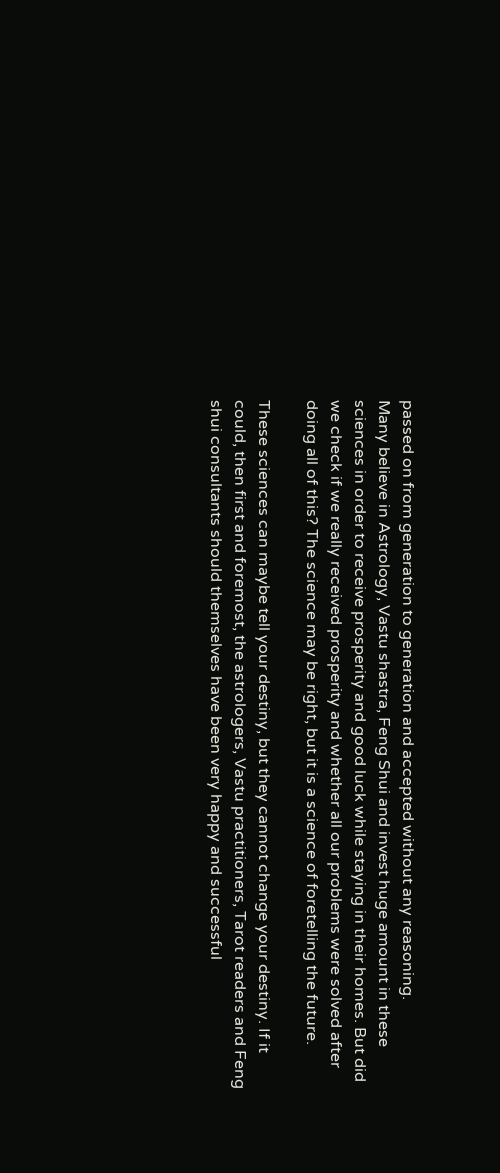passed on from generation to generation and accepted without any reasoning.
Many believe in Astrology, Vastu shastra, Feng Shui and invest huge amount in these sciences in order to receive prosperity and good luck while staying in their homes. But did we check if we really received prosperity and whether all our problems were solved after doing all of this? The science may be right, but it is a science of foretelling the future.

These sciences can maybe tell your destiny, but they cannot change your destiny. If it could, then first and foremost, the astrologers, Vastu practitioners, Tarot readers and Feng shui consultants should themselves have been very happy and successful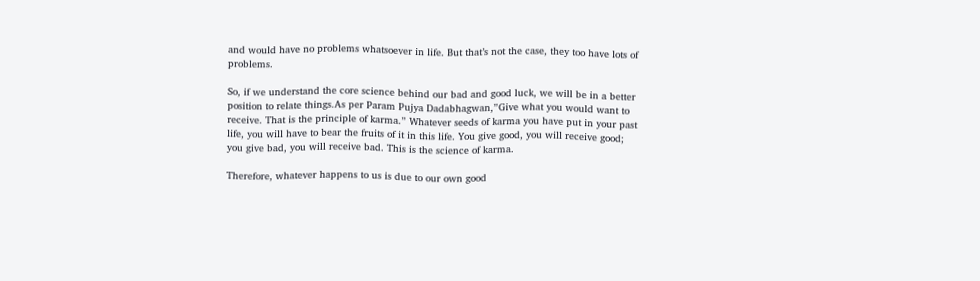and would have no problems whatsoever in life. But that’s not the case, they too have lots of problems.

So, if we understand the core science behind our bad and good luck, we will be in a better position to relate things.As per Param Pujya Dadabhagwan,”Give what you would want to receive. That is the principle of karma.” Whatever seeds of karma you have put in your past life, you will have to bear the fruits of it in this life. You give good, you will receive good; you give bad, you will receive bad. This is the science of karma.

Therefore, whatever happens to us is due to our own good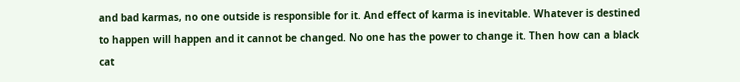and bad karmas, no one outside is responsible for it. And effect of karma is inevitable. Whatever is destined to happen will happen and it cannot be changed. No one has the power to change it. Then how can a black cat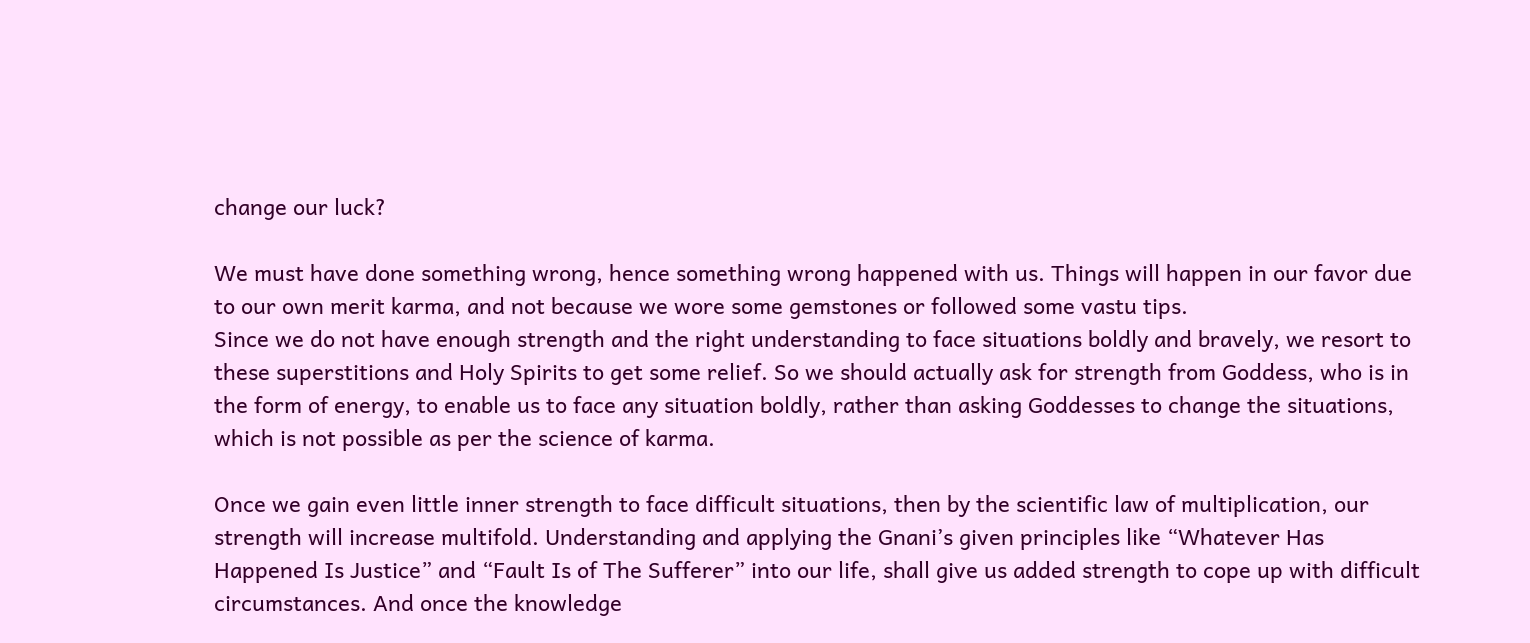change our luck?

We must have done something wrong, hence something wrong happened with us. Things will happen in our favor due to our own merit karma, and not because we wore some gemstones or followed some vastu tips.
Since we do not have enough strength and the right understanding to face situations boldly and bravely, we resort to these superstitions and Holy Spirits to get some relief. So we should actually ask for strength from Goddess, who is in the form of energy, to enable us to face any situation boldly, rather than asking Goddesses to change the situations, which is not possible as per the science of karma.

Once we gain even little inner strength to face difficult situations, then by the scientific law of multiplication, our strength will increase multifold. Understanding and applying the Gnani’s given principles like “Whatever Has Happened Is Justice” and “Fault Is of The Sufferer” into our life, shall give us added strength to cope up with difficult circumstances. And once the knowledge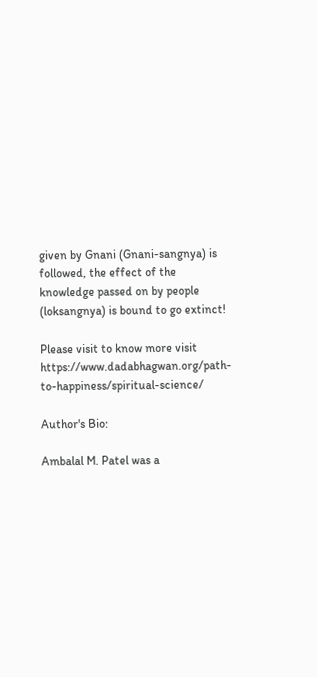given by Gnani (Gnani-sangnya) is followed, the effect of the knowledge passed on by people (loksangnya) is bound to go extinct!

Please visit to know more visit https://www.dadabhagwan.org/path-to-happiness/spiritual-science/

Author's Bio:

Ambalal M. Patel was a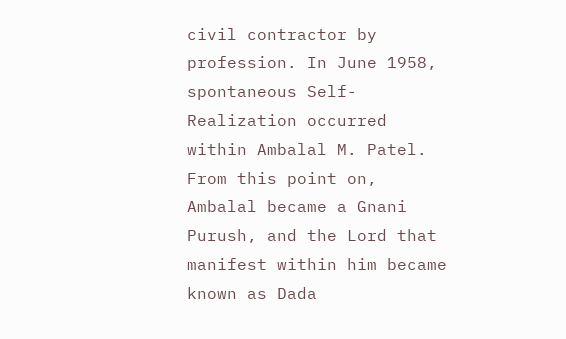civil contractor by profession. In June 1958, spontaneous Self-Realization occurred within Ambalal M. Patel. From this point on, Ambalal became a Gnani Purush, and the Lord that manifest within him became known as Dada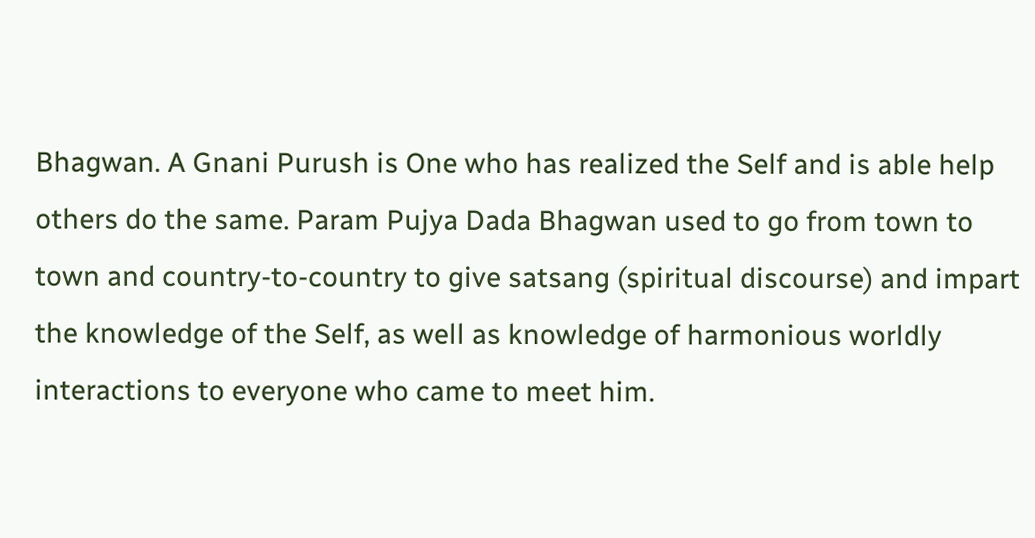Bhagwan. A Gnani Purush is One who has realized the Self and is able help others do the same. Param Pujya Dada Bhagwan used to go from town to town and country-to-country to give satsang (spiritual discourse) and impart the knowledge of the Self, as well as knowledge of harmonious worldly interactions to everyone who came to meet him.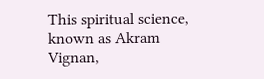This spiritual science, known as Akram Vignan,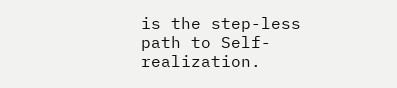is the step-less path to Self-realization.